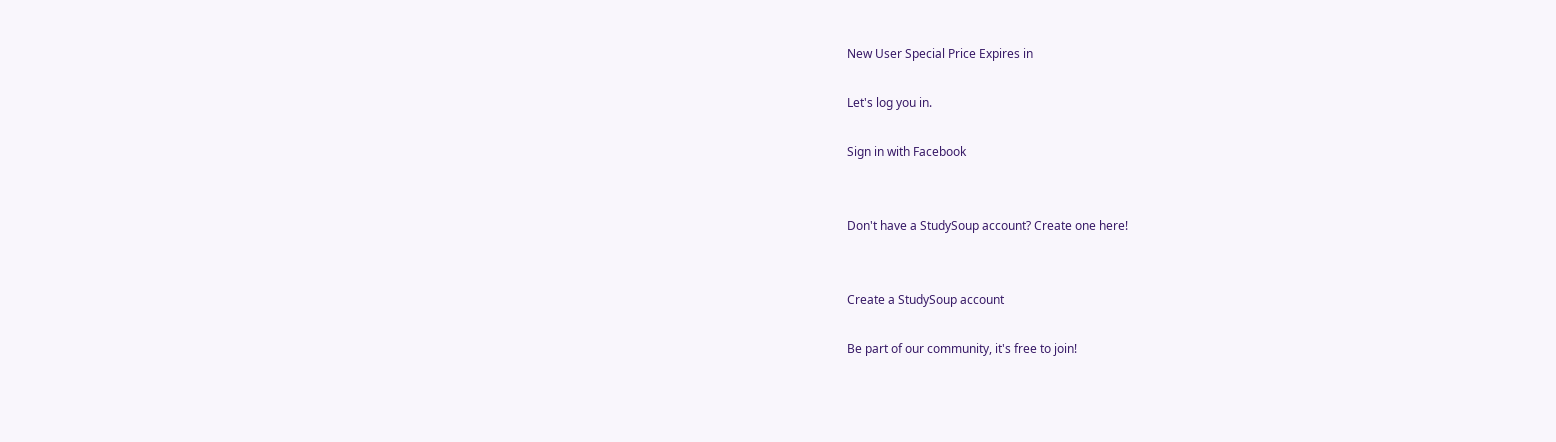New User Special Price Expires in

Let's log you in.

Sign in with Facebook


Don't have a StudySoup account? Create one here!


Create a StudySoup account

Be part of our community, it's free to join!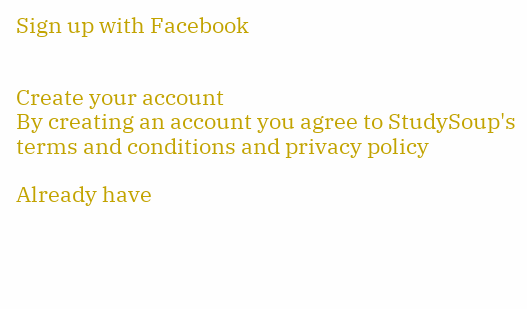Sign up with Facebook


Create your account
By creating an account you agree to StudySoup's terms and conditions and privacy policy

Already have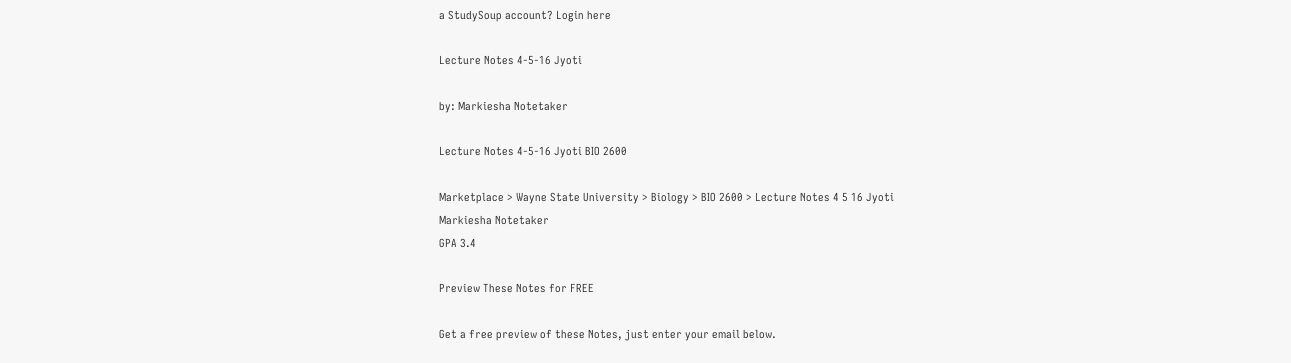a StudySoup account? Login here

Lecture Notes 4-5-16 Jyoti

by: Markiesha Notetaker

Lecture Notes 4-5-16 Jyoti BIO 2600

Marketplace > Wayne State University > Biology > BIO 2600 > Lecture Notes 4 5 16 Jyoti
Markiesha Notetaker
GPA 3.4

Preview These Notes for FREE

Get a free preview of these Notes, just enter your email below.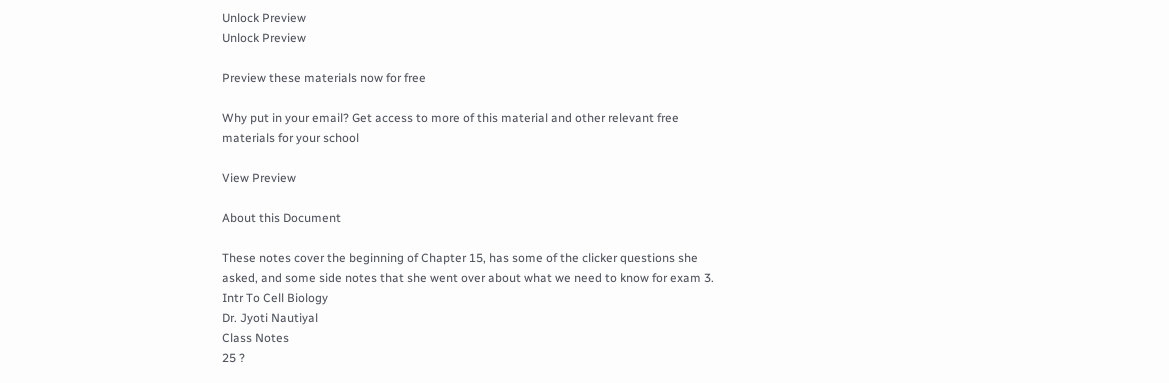Unlock Preview
Unlock Preview

Preview these materials now for free

Why put in your email? Get access to more of this material and other relevant free materials for your school

View Preview

About this Document

These notes cover the beginning of Chapter 15, has some of the clicker questions she asked, and some side notes that she went over about what we need to know for exam 3.
Intr To Cell Biology
Dr. Jyoti Nautiyal
Class Notes
25 ?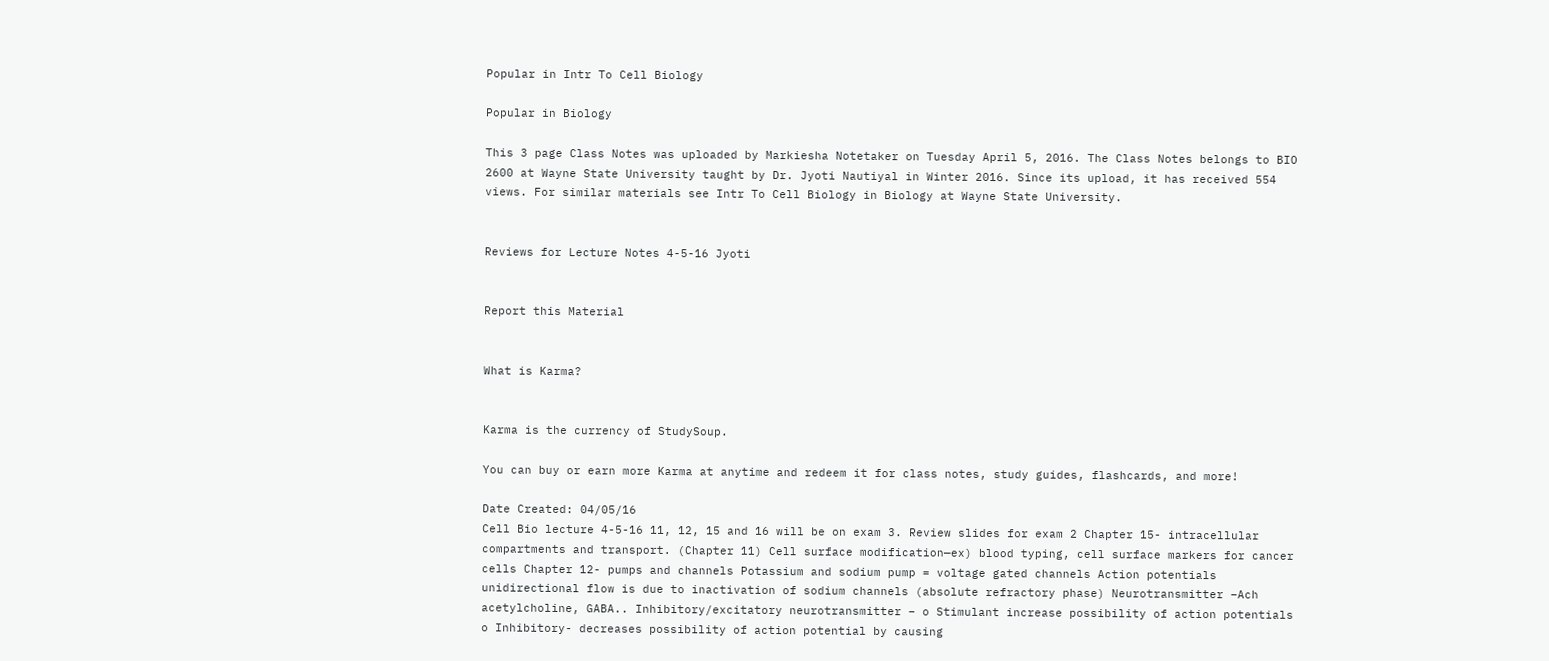Popular in Intr To Cell Biology

Popular in Biology

This 3 page Class Notes was uploaded by Markiesha Notetaker on Tuesday April 5, 2016. The Class Notes belongs to BIO 2600 at Wayne State University taught by Dr. Jyoti Nautiyal in Winter 2016. Since its upload, it has received 554 views. For similar materials see Intr To Cell Biology in Biology at Wayne State University.


Reviews for Lecture Notes 4-5-16 Jyoti


Report this Material


What is Karma?


Karma is the currency of StudySoup.

You can buy or earn more Karma at anytime and redeem it for class notes, study guides, flashcards, and more!

Date Created: 04/05/16
Cell Bio lecture 4-5-16 11, 12, 15 and 16 will be on exam 3. Review slides for exam 2 Chapter 15- intracellular compartments and transport. (Chapter 11) Cell surface modification—ex) blood typing, cell surface markers for cancer cells Chapter 12- pumps and channels Potassium and sodium pump = voltage gated channels Action potentials unidirectional flow is due to inactivation of sodium channels (absolute refractory phase) Neurotransmitter –Ach acetylcholine, GABA.. Inhibitory/excitatory neurotransmitter – o Stimulant increase possibility of action potentials o Inhibitory- decreases possibility of action potential by causing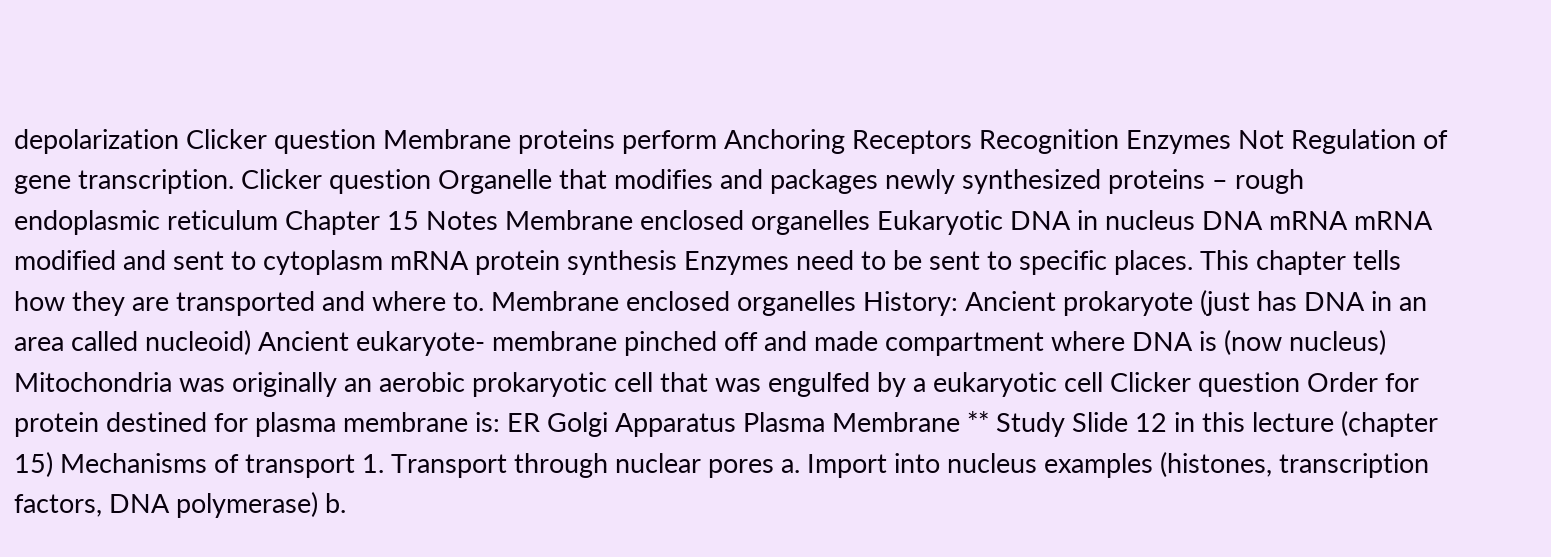depolarization Clicker question Membrane proteins perform Anchoring Receptors Recognition Enzymes Not Regulation of gene transcription. Clicker question Organelle that modifies and packages newly synthesized proteins – rough endoplasmic reticulum Chapter 15 Notes Membrane enclosed organelles Eukaryotic DNA in nucleus DNA mRNA mRNA modified and sent to cytoplasm mRNA protein synthesis Enzymes need to be sent to specific places. This chapter tells how they are transported and where to. Membrane enclosed organelles History: Ancient prokaryote (just has DNA in an area called nucleoid) Ancient eukaryote- membrane pinched off and made compartment where DNA is (now nucleus) Mitochondria was originally an aerobic prokaryotic cell that was engulfed by a eukaryotic cell Clicker question Order for protein destined for plasma membrane is: ER Golgi Apparatus Plasma Membrane ** Study Slide 12 in this lecture (chapter 15) Mechanisms of transport 1. Transport through nuclear pores a. Import into nucleus examples (histones, transcription factors, DNA polymerase) b.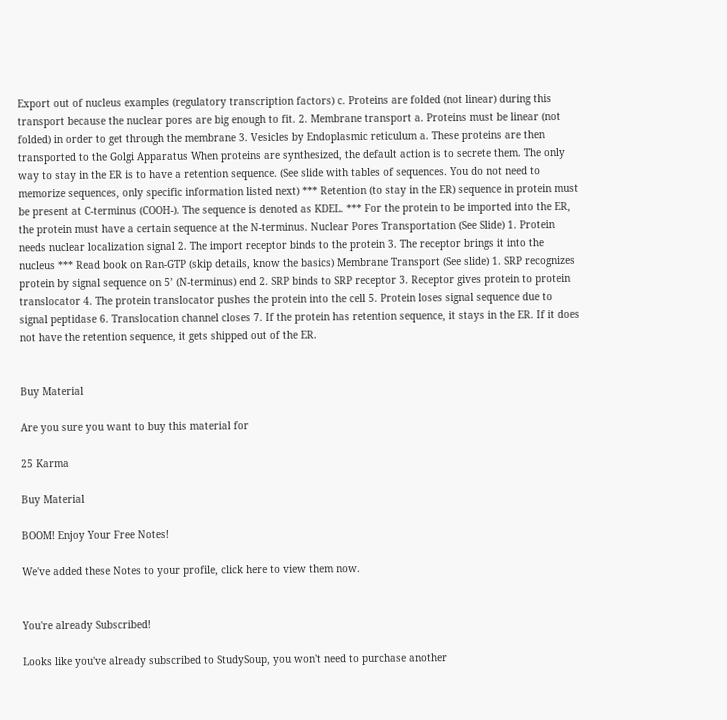Export out of nucleus examples (regulatory transcription factors) c. Proteins are folded (not linear) during this transport because the nuclear pores are big enough to fit. 2. Membrane transport a. Proteins must be linear (not folded) in order to get through the membrane 3. Vesicles by Endoplasmic reticulum a. These proteins are then transported to the Golgi Apparatus When proteins are synthesized, the default action is to secrete them. The only way to stay in the ER is to have a retention sequence. (See slide with tables of sequences. You do not need to memorize sequences, only specific information listed next) *** Retention (to stay in the ER) sequence in protein must be present at C-terminus (COOH-). The sequence is denoted as KDEL. *** For the protein to be imported into the ER, the protein must have a certain sequence at the N-terminus. Nuclear Pores Transportation (See Slide) 1. Protein needs nuclear localization signal 2. The import receptor binds to the protein 3. The receptor brings it into the nucleus *** Read book on Ran-GTP (skip details, know the basics) Membrane Transport (See slide) 1. SRP recognizes protein by signal sequence on 5’ (N-terminus) end 2. SRP binds to SRP receptor 3. Receptor gives protein to protein translocator 4. The protein translocator pushes the protein into the cell 5. Protein loses signal sequence due to signal peptidase 6. Translocation channel closes 7. If the protein has retention sequence, it stays in the ER. If it does not have the retention sequence, it gets shipped out of the ER.


Buy Material

Are you sure you want to buy this material for

25 Karma

Buy Material

BOOM! Enjoy Your Free Notes!

We've added these Notes to your profile, click here to view them now.


You're already Subscribed!

Looks like you've already subscribed to StudySoup, you won't need to purchase another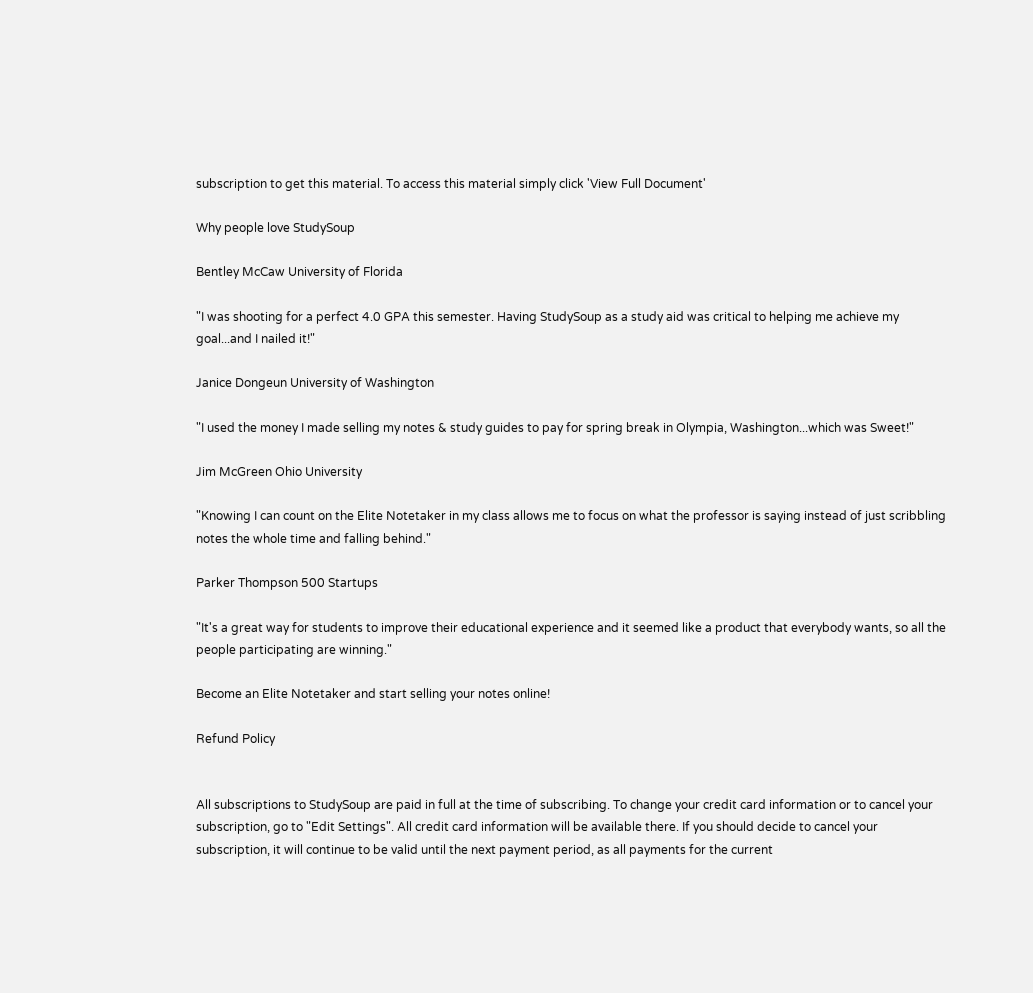subscription to get this material. To access this material simply click 'View Full Document'

Why people love StudySoup

Bentley McCaw University of Florida

"I was shooting for a perfect 4.0 GPA this semester. Having StudySoup as a study aid was critical to helping me achieve my goal...and I nailed it!"

Janice Dongeun University of Washington

"I used the money I made selling my notes & study guides to pay for spring break in Olympia, Washington...which was Sweet!"

Jim McGreen Ohio University

"Knowing I can count on the Elite Notetaker in my class allows me to focus on what the professor is saying instead of just scribbling notes the whole time and falling behind."

Parker Thompson 500 Startups

"It's a great way for students to improve their educational experience and it seemed like a product that everybody wants, so all the people participating are winning."

Become an Elite Notetaker and start selling your notes online!

Refund Policy


All subscriptions to StudySoup are paid in full at the time of subscribing. To change your credit card information or to cancel your subscription, go to "Edit Settings". All credit card information will be available there. If you should decide to cancel your subscription, it will continue to be valid until the next payment period, as all payments for the current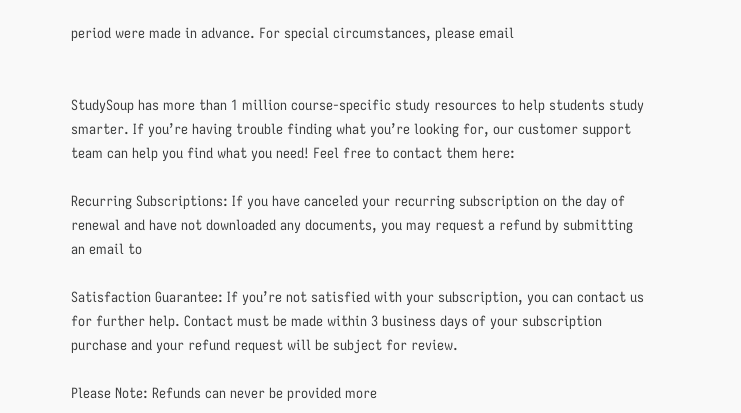period were made in advance. For special circumstances, please email


StudySoup has more than 1 million course-specific study resources to help students study smarter. If you’re having trouble finding what you’re looking for, our customer support team can help you find what you need! Feel free to contact them here:

Recurring Subscriptions: If you have canceled your recurring subscription on the day of renewal and have not downloaded any documents, you may request a refund by submitting an email to

Satisfaction Guarantee: If you’re not satisfied with your subscription, you can contact us for further help. Contact must be made within 3 business days of your subscription purchase and your refund request will be subject for review.

Please Note: Refunds can never be provided more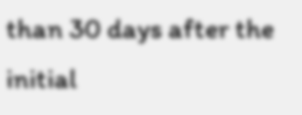than 30 days after the initial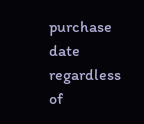purchase date regardless of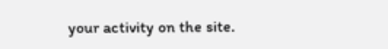your activity on the site.